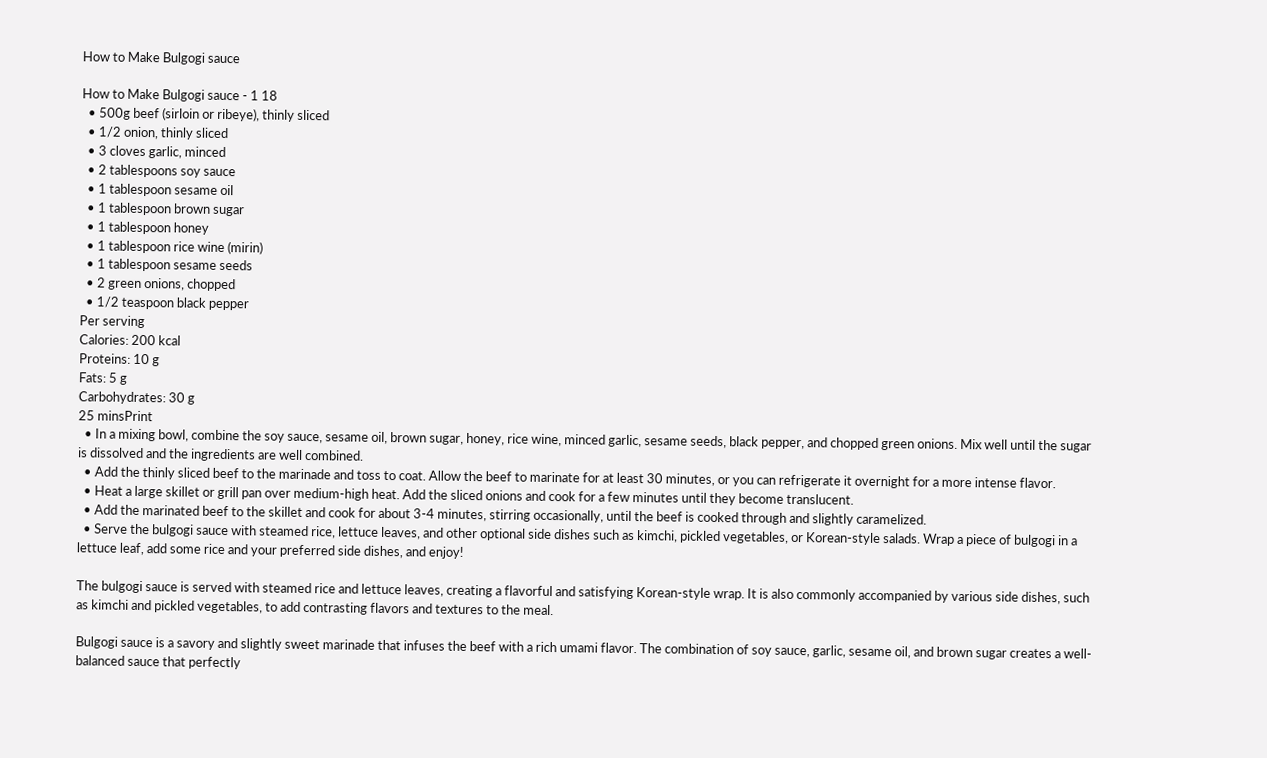How to Make Bulgogi sauce

How to Make Bulgogi sauce - 1 18
  • 500g beef (sirloin or ribeye), thinly sliced
  • 1/2 onion, thinly sliced
  • 3 cloves garlic, minced
  • 2 tablespoons soy sauce
  • 1 tablespoon sesame oil
  • 1 tablespoon brown sugar
  • 1 tablespoon honey
  • 1 tablespoon rice wine (mirin)
  • 1 tablespoon sesame seeds
  • 2 green onions, chopped
  • 1/2 teaspoon black pepper
Per serving
Calories: 200 kcal
Proteins: 10 g
Fats: 5 g
Carbohydrates: 30 g
25 minsPrint
  • In a mixing bowl, combine the soy sauce, sesame oil, brown sugar, honey, rice wine, minced garlic, sesame seeds, black pepper, and chopped green onions. Mix well until the sugar is dissolved and the ingredients are well combined.
  • Add the thinly sliced beef to the marinade and toss to coat. Allow the beef to marinate for at least 30 minutes, or you can refrigerate it overnight for a more intense flavor.
  • Heat a large skillet or grill pan over medium-high heat. Add the sliced onions and cook for a few minutes until they become translucent.
  • Add the marinated beef to the skillet and cook for about 3-4 minutes, stirring occasionally, until the beef is cooked through and slightly caramelized.
  • Serve the bulgogi sauce with steamed rice, lettuce leaves, and other optional side dishes such as kimchi, pickled vegetables, or Korean-style salads. Wrap a piece of bulgogi in a lettuce leaf, add some rice and your preferred side dishes, and enjoy!

The bulgogi sauce is served with steamed rice and lettuce leaves, creating a flavorful and satisfying Korean-style wrap. It is also commonly accompanied by various side dishes, such as kimchi and pickled vegetables, to add contrasting flavors and textures to the meal.

Bulgogi sauce is a savory and slightly sweet marinade that infuses the beef with a rich umami flavor. The combination of soy sauce, garlic, sesame oil, and brown sugar creates a well-balanced sauce that perfectly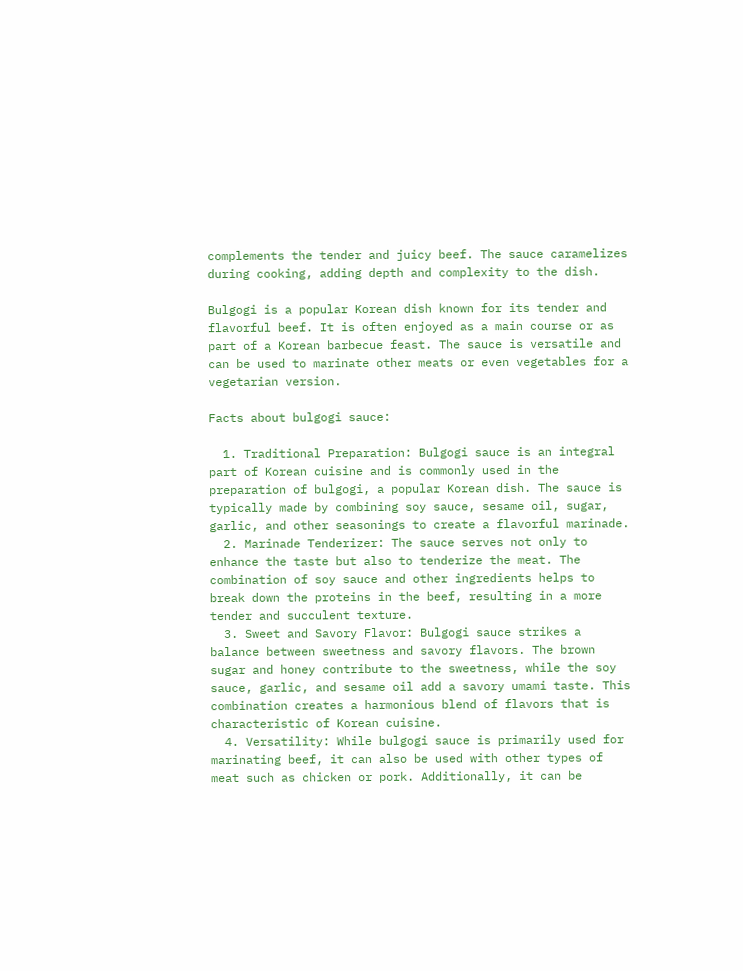complements the tender and juicy beef. The sauce caramelizes during cooking, adding depth and complexity to the dish.

Bulgogi is a popular Korean dish known for its tender and flavorful beef. It is often enjoyed as a main course or as part of a Korean barbecue feast. The sauce is versatile and can be used to marinate other meats or even vegetables for a vegetarian version.

Facts about bulgogi sauce:

  1. Traditional Preparation: Bulgogi sauce is an integral part of Korean cuisine and is commonly used in the preparation of bulgogi, a popular Korean dish. The sauce is typically made by combining soy sauce, sesame oil, sugar, garlic, and other seasonings to create a flavorful marinade.
  2. Marinade Tenderizer: The sauce serves not only to enhance the taste but also to tenderize the meat. The combination of soy sauce and other ingredients helps to break down the proteins in the beef, resulting in a more tender and succulent texture.
  3. Sweet and Savory Flavor: Bulgogi sauce strikes a balance between sweetness and savory flavors. The brown sugar and honey contribute to the sweetness, while the soy sauce, garlic, and sesame oil add a savory umami taste. This combination creates a harmonious blend of flavors that is characteristic of Korean cuisine.
  4. Versatility: While bulgogi sauce is primarily used for marinating beef, it can also be used with other types of meat such as chicken or pork. Additionally, it can be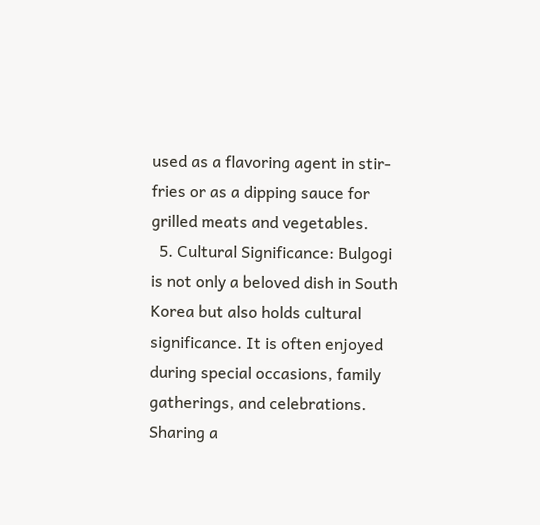used as a flavoring agent in stir-fries or as a dipping sauce for grilled meats and vegetables.
  5. Cultural Significance: Bulgogi is not only a beloved dish in South Korea but also holds cultural significance. It is often enjoyed during special occasions, family gatherings, and celebrations. Sharing a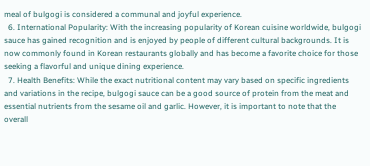meal of bulgogi is considered a communal and joyful experience.
  6. International Popularity: With the increasing popularity of Korean cuisine worldwide, bulgogi sauce has gained recognition and is enjoyed by people of different cultural backgrounds. It is now commonly found in Korean restaurants globally and has become a favorite choice for those seeking a flavorful and unique dining experience.
  7. Health Benefits: While the exact nutritional content may vary based on specific ingredients and variations in the recipe, bulgogi sauce can be a good source of protein from the meat and essential nutrients from the sesame oil and garlic. However, it is important to note that the overall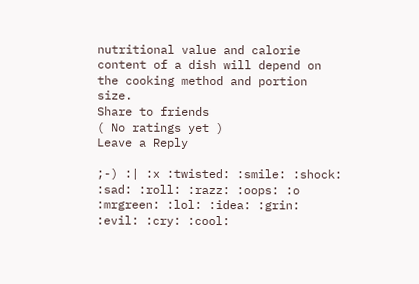nutritional value and calorie content of a dish will depend on the cooking method and portion size.
Share to friends
( No ratings yet )
Leave a Reply

;-) :| :x :twisted: :smile: :shock: :sad: :roll: :razz: :oops: :o :mrgreen: :lol: :idea: :grin: :evil: :cry: :cool: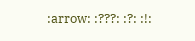:arrow: :???: :?: :!: